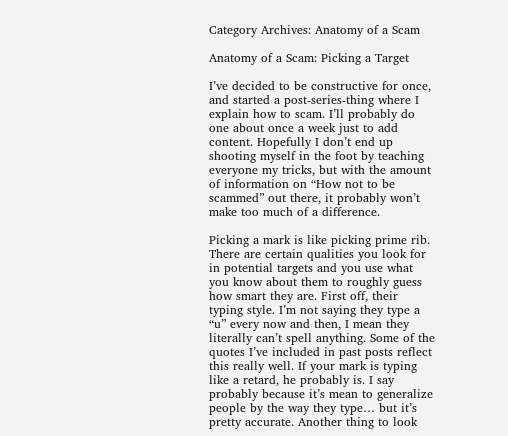Category Archives: Anatomy of a Scam

Anatomy of a Scam: Picking a Target

I’ve decided to be constructive for once, and started a post-series-thing where I explain how to scam. I’ll probably do one about once a week just to add content. Hopefully I don’t end up shooting myself in the foot by teaching everyone my tricks, but with the amount of information on “How not to be scammed” out there, it probably won’t make too much of a difference.

Picking a mark is like picking prime rib. There are certain qualities you look for in potential targets and you use what you know about them to roughly guess how smart they are. First off, their typing style. I’m not saying they type a “u” every now and then, I mean they literally can’t spell anything. Some of the quotes I’ve included in past posts reflect this really well. If your mark is typing like a retard, he probably is. I say probably because it’s mean to generalize people by the way they type… but it’s pretty accurate. Another thing to look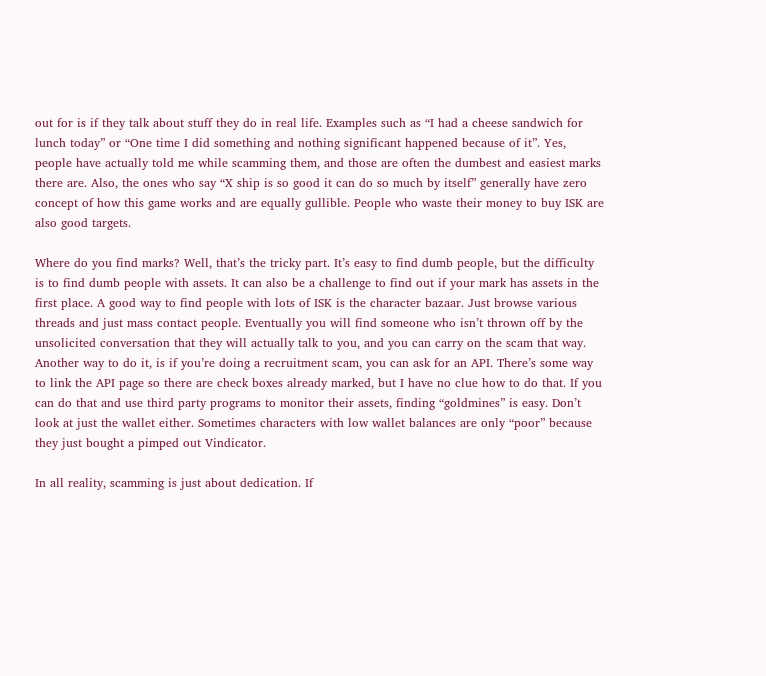out for is if they talk about stuff they do in real life. Examples such as “I had a cheese sandwich for lunch today” or “One time I did something and nothing significant happened because of it”. Yes, people have actually told me while scamming them, and those are often the dumbest and easiest marks there are. Also, the ones who say “X ship is so good it can do so much by itself” generally have zero concept of how this game works and are equally gullible. People who waste their money to buy ISK are also good targets.

Where do you find marks? Well, that’s the tricky part. It’s easy to find dumb people, but the difficulty is to find dumb people with assets. It can also be a challenge to find out if your mark has assets in the first place. A good way to find people with lots of ISK is the character bazaar. Just browse various threads and just mass contact people. Eventually you will find someone who isn’t thrown off by the unsolicited conversation that they will actually talk to you, and you can carry on the scam that way. Another way to do it, is if you’re doing a recruitment scam, you can ask for an API. There’s some way to link the API page so there are check boxes already marked, but I have no clue how to do that. If you can do that and use third party programs to monitor their assets, finding “goldmines” is easy. Don’t look at just the wallet either. Sometimes characters with low wallet balances are only “poor” because they just bought a pimped out Vindicator.

In all reality, scamming is just about dedication. If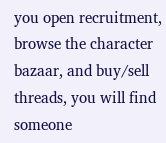you open recruitment, browse the character bazaar, and buy/sell threads, you will find someone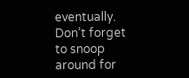eventually. Don’t forget to snoop around for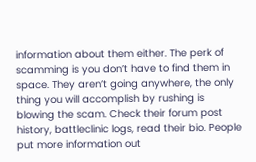information about them either. The perk of scamming is you don’t have to find them in space. They aren’t going anywhere, the only thing you will accomplish by rushing is blowing the scam. Check their forum post history, battleclinic logs, read their bio. People put more information out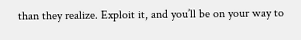than they realize. Exploit it, and you’ll be on your way to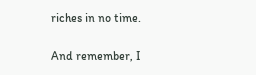riches in no time.

And remember, I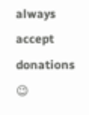always accept donations 😉